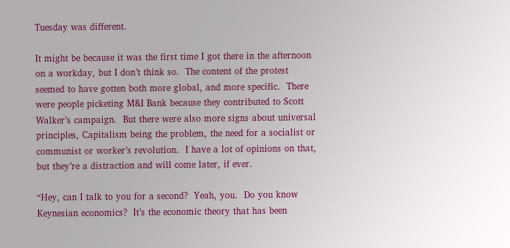Tuesday was different.

It might be because it was the first time I got there in the afternoon on a workday, but I don’t think so.  The content of the protest seemed to have gotten both more global, and more specific.  There were people picketing M&I Bank because they contributed to Scott Walker’s campaign.  But there were also more signs about universal principles, Capitalism being the problem, the need for a socialist or communist or worker’s revolution.  I have a lot of opinions on that, but they’re a distraction and will come later, if ever.

“Hey, can I talk to you for a second?  Yeah, you.  Do you know Keynesian economics?  It’s the economic theory that has been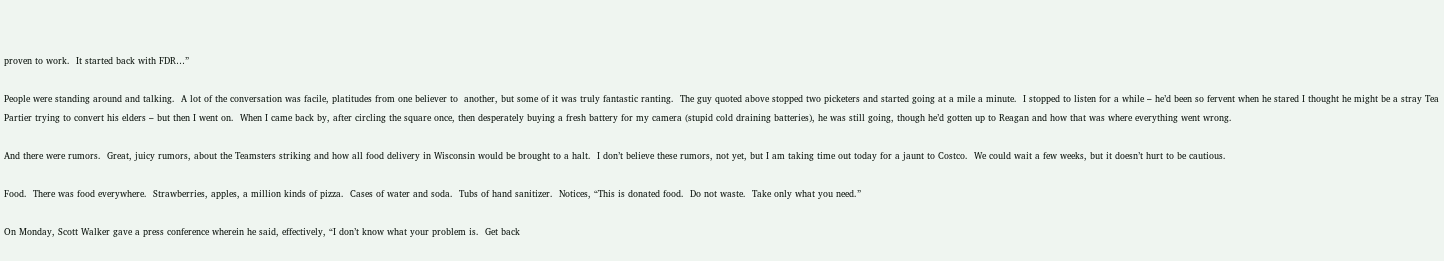proven to work.  It started back with FDR…”

People were standing around and talking.  A lot of the conversation was facile, platitudes from one believer to  another, but some of it was truly fantastic ranting.  The guy quoted above stopped two picketers and started going at a mile a minute.  I stopped to listen for a while – he’d been so fervent when he stared I thought he might be a stray Tea Partier trying to convert his elders – but then I went on.  When I came back by, after circling the square once, then desperately buying a fresh battery for my camera (stupid cold draining batteries), he was still going, though he’d gotten up to Reagan and how that was where everything went wrong.

And there were rumors.  Great, juicy rumors, about the Teamsters striking and how all food delivery in Wisconsin would be brought to a halt.  I don’t believe these rumors, not yet, but I am taking time out today for a jaunt to Costco.  We could wait a few weeks, but it doesn’t hurt to be cautious.

Food.  There was food everywhere.  Strawberries, apples, a million kinds of pizza.  Cases of water and soda.  Tubs of hand sanitizer.  Notices, “This is donated food.  Do not waste.  Take only what you need.”

On Monday, Scott Walker gave a press conference wherein he said, effectively, “I don’t know what your problem is.  Get back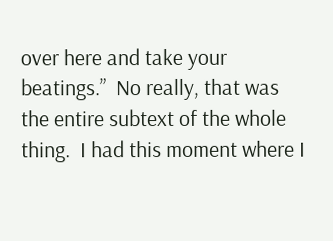over here and take your beatings.”  No really, that was the entire subtext of the whole thing.  I had this moment where I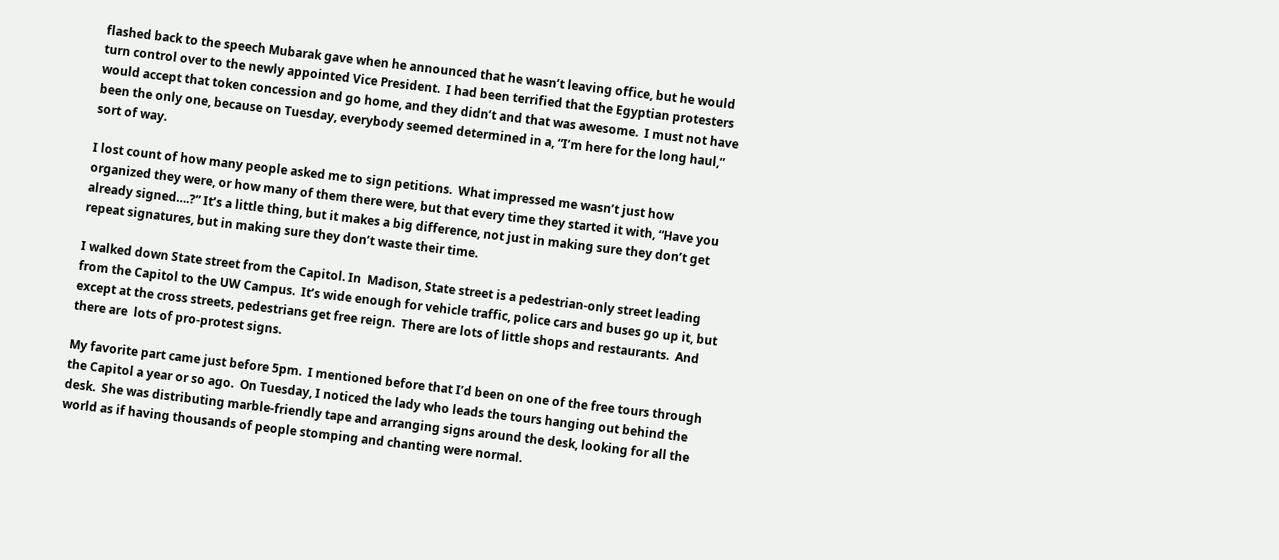flashed back to the speech Mubarak gave when he announced that he wasn’t leaving office, but he would turn control over to the newly appointed Vice President.  I had been terrified that the Egyptian protesters would accept that token concession and go home, and they didn’t and that was awesome.  I must not have been the only one, because on Tuesday, everybody seemed determined in a, “I’m here for the long haul,” sort of way.

I lost count of how many people asked me to sign petitions.  What impressed me wasn’t just how organized they were, or how many of them there were, but that every time they started it with, “Have you already signed….?” It’s a little thing, but it makes a big difference, not just in making sure they don’t get repeat signatures, but in making sure they don’t waste their time.

I walked down State street from the Capitol. In  Madison, State street is a pedestrian-only street leading from the Capitol to the UW Campus.  It’s wide enough for vehicle traffic, police cars and buses go up it, but except at the cross streets, pedestrians get free reign.  There are lots of little shops and restaurants.  And there are  lots of pro-protest signs.

My favorite part came just before 5pm.  I mentioned before that I’d been on one of the free tours through the Capitol a year or so ago.  On Tuesday, I noticed the lady who leads the tours hanging out behind the desk.  She was distributing marble-friendly tape and arranging signs around the desk, looking for all the world as if having thousands of people stomping and chanting were normal.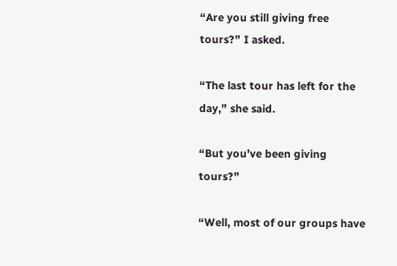“Are you still giving free tours?” I asked.

“The last tour has left for the day,” she said.

“But you’ve been giving tours?”

“Well, most of our groups have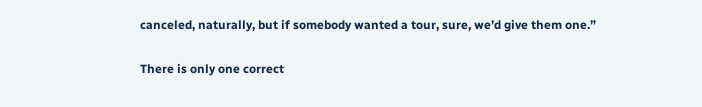canceled, naturally, but if somebody wanted a tour, sure, we’d give them one.”

There is only one correct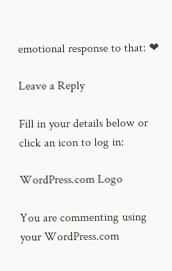emotional response to that: ❤

Leave a Reply

Fill in your details below or click an icon to log in:

WordPress.com Logo

You are commenting using your WordPress.com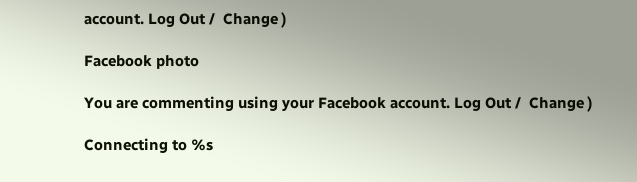account. Log Out /  Change )

Facebook photo

You are commenting using your Facebook account. Log Out /  Change )

Connecting to %s